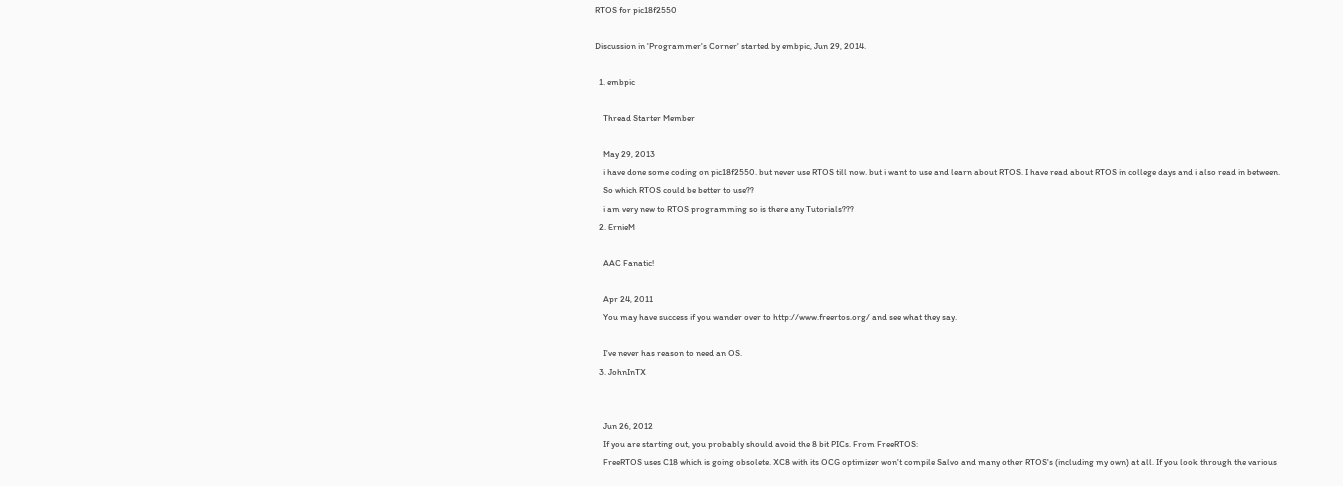RTOS for pic18f2550

Discussion in 'Programmer's Corner' started by embpic, Jun 29, 2014.

  1. embpic

    Thread Starter Member

    May 29, 2013
    i have done some coding on pic18f2550. but never use RTOS till now. but i want to use and learn about RTOS. I have read about RTOS in college days and i also read in between.
    So which RTOS could be better to use??
    i am very new to RTOS programming so is there any Tutorials???
  2. ErnieM

    AAC Fanatic!

    Apr 24, 2011
    You may have success if you wander over to http://www.freertos.org/ and see what they say.

    I've never has reason to need an OS.
  3. JohnInTX


    Jun 26, 2012
    If you are starting out, you probably should avoid the 8 bit PICs. From FreeRTOS:
    FreeRTOS uses C18 which is going obsolete. XC8 with its OCG optimizer won't compile Salvo and many other RTOS's (including my own) at all. If you look through the various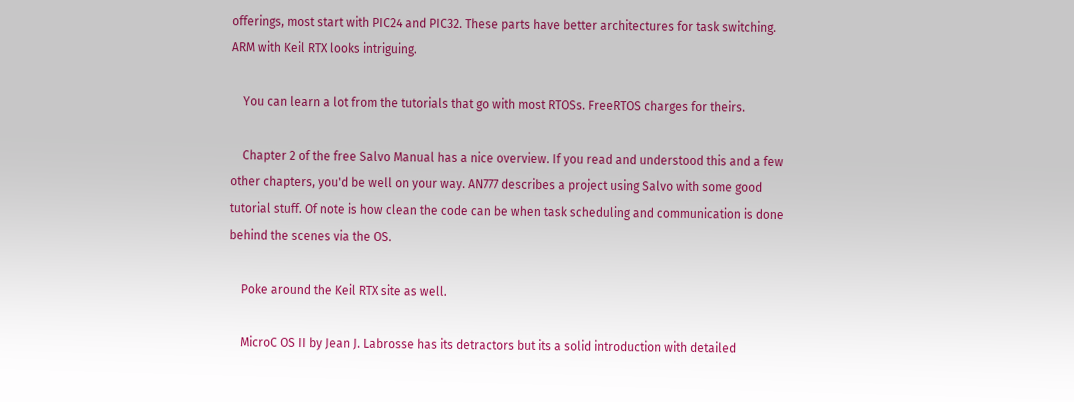offerings, most start with PIC24 and PIC32. These parts have better architectures for task switching. ARM with Keil RTX looks intriguing.

    You can learn a lot from the tutorials that go with most RTOSs. FreeRTOS charges for theirs.

    Chapter 2 of the free Salvo Manual has a nice overview. If you read and understood this and a few other chapters, you'd be well on your way. AN777 describes a project using Salvo with some good tutorial stuff. Of note is how clean the code can be when task scheduling and communication is done behind the scenes via the OS.

    Poke around the Keil RTX site as well.

    MicroC OS II by Jean J. Labrosse has its detractors but its a solid introduction with detailed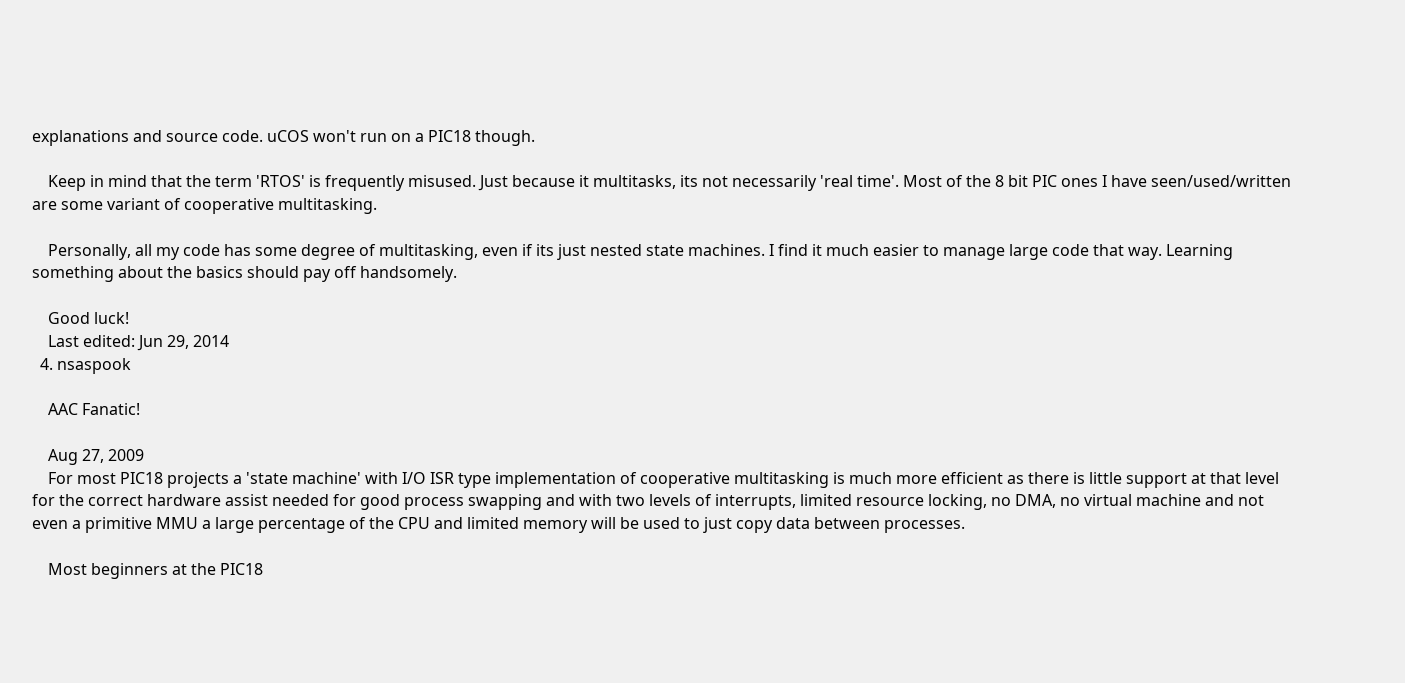explanations and source code. uCOS won't run on a PIC18 though.

    Keep in mind that the term 'RTOS' is frequently misused. Just because it multitasks, its not necessarily 'real time'. Most of the 8 bit PIC ones I have seen/used/written are some variant of cooperative multitasking.

    Personally, all my code has some degree of multitasking, even if its just nested state machines. I find it much easier to manage large code that way. Learning something about the basics should pay off handsomely.

    Good luck!
    Last edited: Jun 29, 2014
  4. nsaspook

    AAC Fanatic!

    Aug 27, 2009
    For most PIC18 projects a 'state machine' with I/O ISR type implementation of cooperative multitasking is much more efficient as there is little support at that level for the correct hardware assist needed for good process swapping and with two levels of interrupts, limited resource locking, no DMA, no virtual machine and not even a primitive MMU a large percentage of the CPU and limited memory will be used to just copy data between processes.

    Most beginners at the PIC18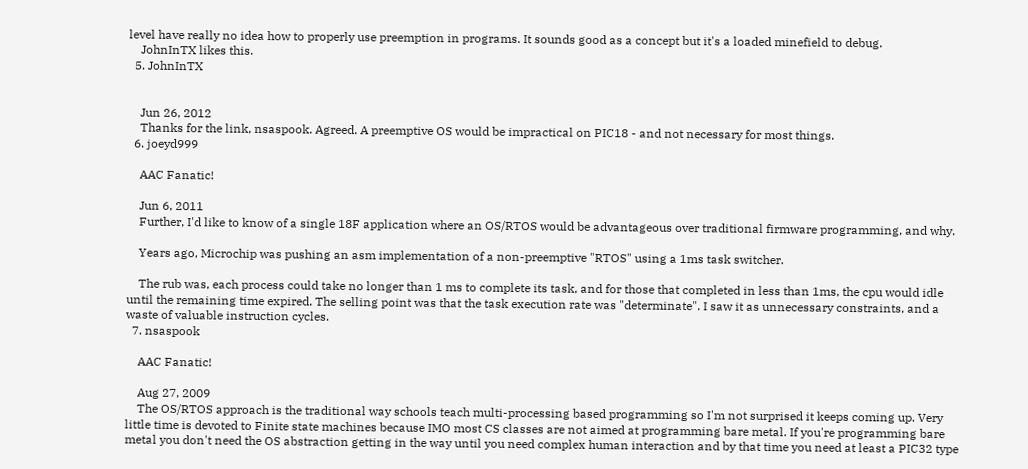level have really no idea how to properly use preemption in programs. It sounds good as a concept but it's a loaded minefield to debug.
    JohnInTX likes this.
  5. JohnInTX


    Jun 26, 2012
    Thanks for the link, nsaspook. Agreed. A preemptive OS would be impractical on PIC18 - and not necessary for most things.
  6. joeyd999

    AAC Fanatic!

    Jun 6, 2011
    Further, I'd like to know of a single 18F application where an OS/RTOS would be advantageous over traditional firmware programming, and why.

    Years ago, Microchip was pushing an asm implementation of a non-preemptive "RTOS" using a 1ms task switcher.

    The rub was, each process could take no longer than 1 ms to complete its task, and for those that completed in less than 1ms, the cpu would idle until the remaining time expired. The selling point was that the task execution rate was "determinate". I saw it as unnecessary constraints, and a waste of valuable instruction cycles.
  7. nsaspook

    AAC Fanatic!

    Aug 27, 2009
    The OS/RTOS approach is the traditional way schools teach multi-processing based programming so I'm not surprised it keeps coming up. Very little time is devoted to Finite state machines because IMO most CS classes are not aimed at programming bare metal. If you're programming bare metal you don't need the OS abstraction getting in the way until you need complex human interaction and by that time you need at least a PIC32 type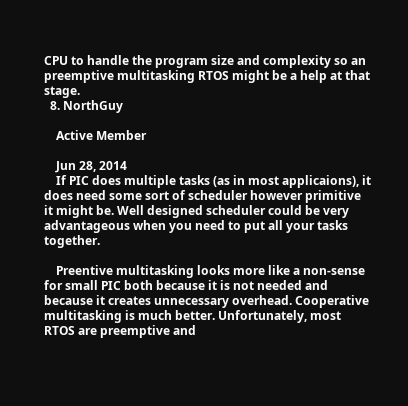CPU to handle the program size and complexity so an preemptive multitasking RTOS might be a help at that stage.
  8. NorthGuy

    Active Member

    Jun 28, 2014
    If PIC does multiple tasks (as in most applicaions), it does need some sort of scheduler however primitive it might be. Well designed scheduler could be very advantageous when you need to put all your tasks together.

    Preentive multitasking looks more like a non-sense for small PIC both because it is not needed and because it creates unnecessary overhead. Cooperative multitasking is much better. Unfortunately, most RTOS are preemptive and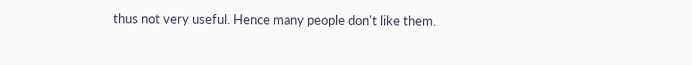thus not very useful. Hence many people don't like them.